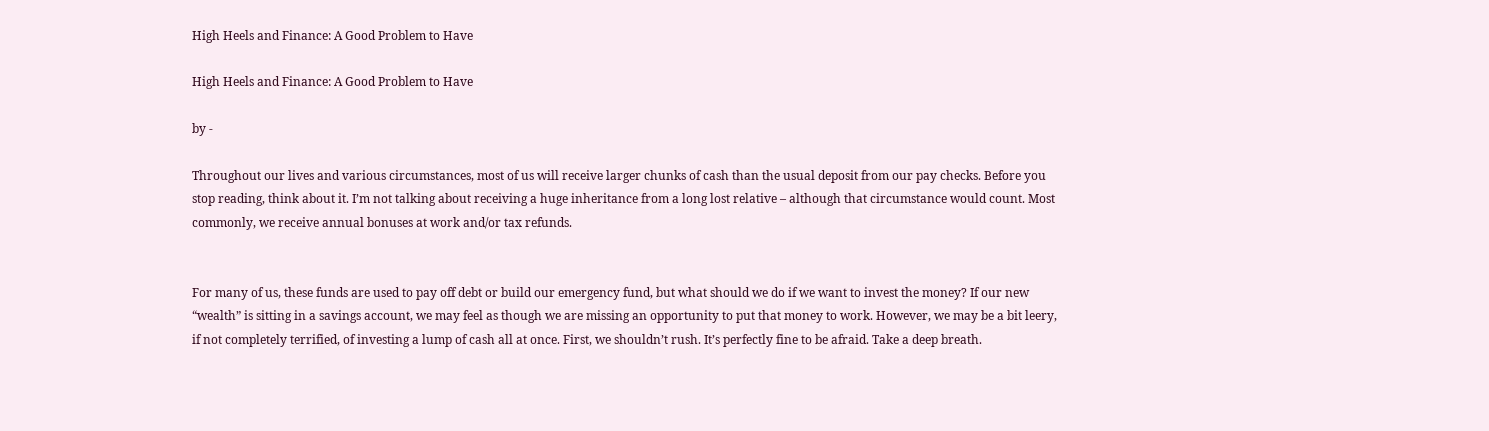High Heels and Finance: A Good Problem to Have

High Heels and Finance: A Good Problem to Have

by -

Throughout our lives and various circumstances, most of us will receive larger chunks of cash than the usual deposit from our pay checks. Before you stop reading, think about it. I’m not talking about receiving a huge inheritance from a long lost relative – although that circumstance would count. Most commonly, we receive annual bonuses at work and/or tax refunds.


For many of us, these funds are used to pay off debt or build our emergency fund, but what should we do if we want to invest the money? If our new “wealth” is sitting in a savings account, we may feel as though we are missing an opportunity to put that money to work. However, we may be a bit leery, if not completely terrified, of investing a lump of cash all at once. First, we shouldn’t rush. It’s perfectly fine to be afraid. Take a deep breath.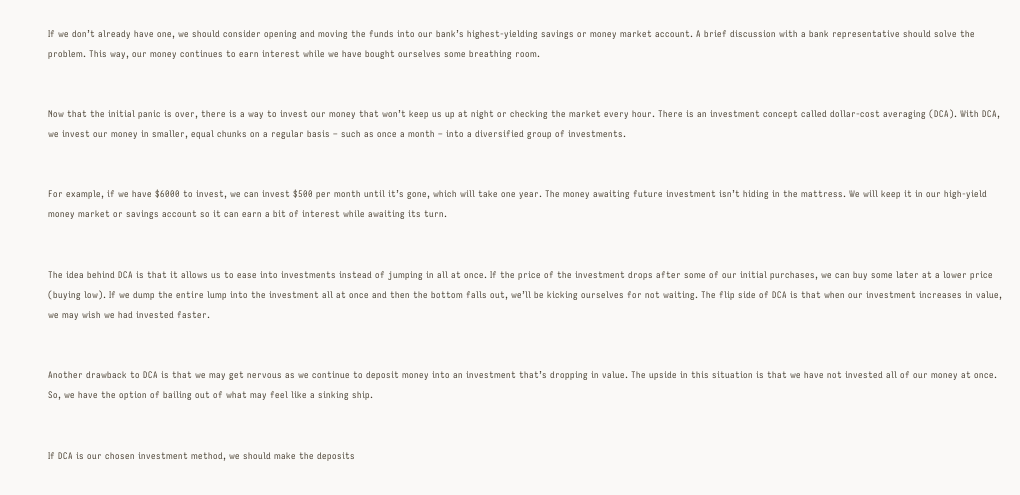If we don’t already have one, we should consider opening and moving the funds into our bank’s highest-yielding savings or money market account. A brief discussion with a bank representative should solve the problem. This way, our money continues to earn interest while we have bought ourselves some breathing room.


Now that the initial panic is over, there is a way to invest our money that won’t keep us up at night or checking the market every hour. There is an investment concept called dollar-cost averaging (DCA). With DCA, we invest our money in smaller, equal chunks on a regular basis – such as once a month – into a diversified group of investments.


For example, if we have $6000 to invest, we can invest $500 per month until it’s gone, which will take one year. The money awaiting future investment isn’t hiding in the mattress. We will keep it in our high-yield money market or savings account so it can earn a bit of interest while awaiting its turn.


The idea behind DCA is that it allows us to ease into investments instead of jumping in all at once. If the price of the investment drops after some of our initial purchases, we can buy some later at a lower price (buying low). If we dump the entire lump into the investment all at once and then the bottom falls out, we’ll be kicking ourselves for not waiting. The flip side of DCA is that when our investment increases in value, we may wish we had invested faster.


Another drawback to DCA is that we may get nervous as we continue to deposit money into an investment that’s dropping in value. The upside in this situation is that we have not invested all of our money at once. So, we have the option of bailing out of what may feel like a sinking ship.


If DCA is our chosen investment method, we should make the deposits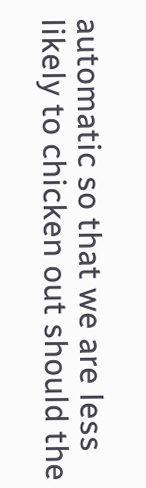automatic so that we are less likely to chicken out should the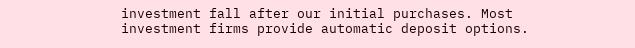investment fall after our initial purchases. Most investment firms provide automatic deposit options.